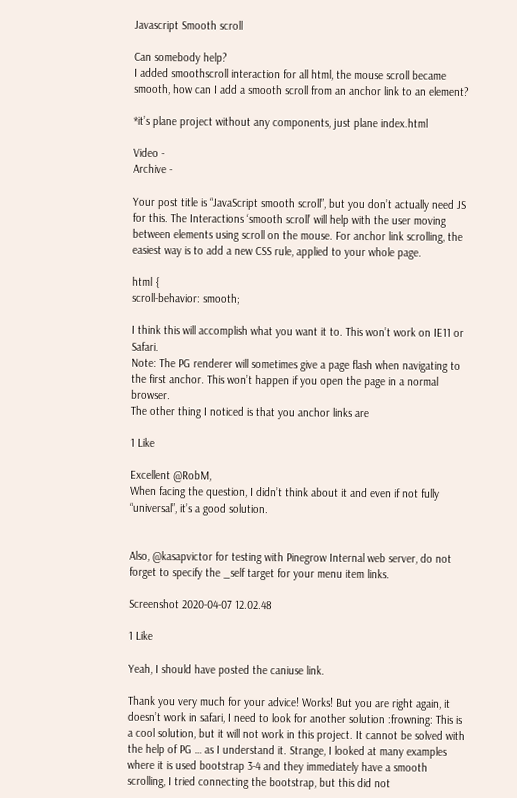Javascript Smooth scroll

Can somebody help?
I added smoothscroll interaction for all html, the mouse scroll became smooth, how can I add a smooth scroll from an anchor link to an element?

*it’s plane project without any components, just plane index.html

Video -
Archive -

Your post title is “JavaScript smooth scroll”, but you don’t actually need JS for this. The Interactions ‘smooth scroll’ will help with the user moving between elements using scroll on the mouse. For anchor link scrolling, the easiest way is to add a new CSS rule, applied to your whole page.

html {
scroll-behavior: smooth;

I think this will accomplish what you want it to. This won’t work on IE11 or Safari.
Note: The PG renderer will sometimes give a page flash when navigating to the first anchor. This won’t happen if you open the page in a normal browser.
The other thing I noticed is that you anchor links are

1 Like

Excellent @RobM,
When facing the question, I didn’t think about it and even if not fully “universal”, it’s a good solution.


Also, @kasapvictor for testing with Pinegrow Internal web server, do not forget to specify the _self target for your menu item links.

Screenshot 2020-04-07 12.02.48

1 Like

Yeah, I should have posted the caniuse link.

Thank you very much for your advice! Works! But you are right again, it doesn’t work in safari, I need to look for another solution :frowning: This is a cool solution, but it will not work in this project. It cannot be solved with the help of PG … as I understand it. Strange, I looked at many examples where it is used bootstrap 3-4 and they immediately have a smooth scrolling, I tried connecting the bootstrap, but this did not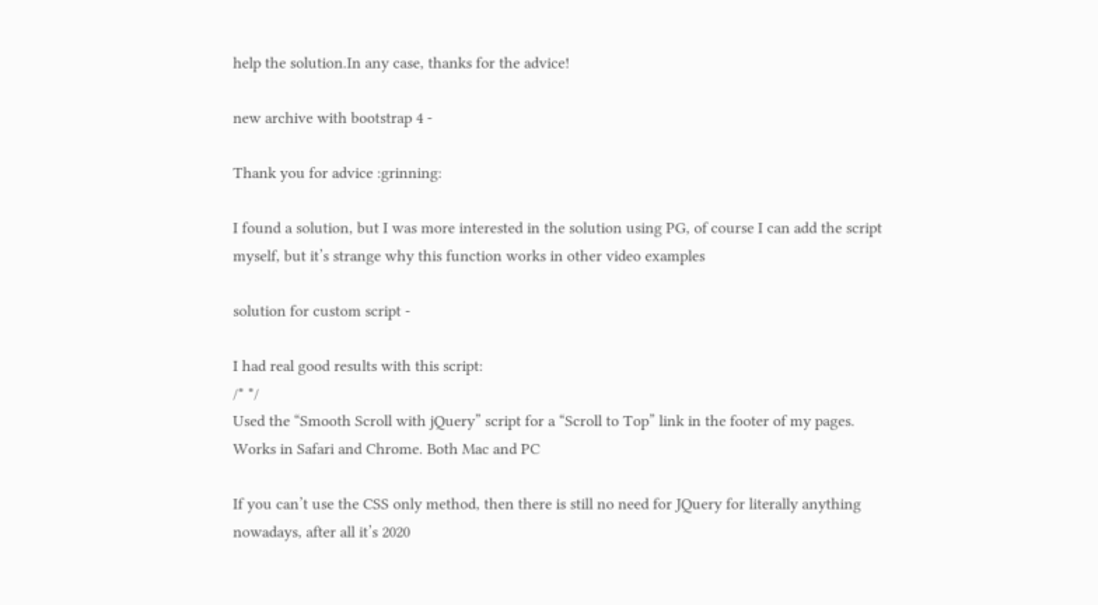help the solution.In any case, thanks for the advice!

new archive with bootstrap 4 -

Thank you for advice :grinning:

I found a solution, but I was more interested in the solution using PG, of course I can add the script myself, but it’s strange why this function works in other video examples

solution for custom script -

I had real good results with this script:
/* */
Used the “Smooth Scroll with jQuery” script for a “Scroll to Top” link in the footer of my pages.
Works in Safari and Chrome. Both Mac and PC

If you can’t use the CSS only method, then there is still no need for JQuery for literally anything nowadays, after all it’s 2020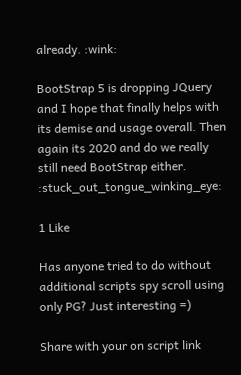already. :wink:

BootStrap 5 is dropping JQuery and I hope that finally helps with its demise and usage overall. Then again its 2020 and do we really still need BootStrap either. :stuck_out_tongue_winking_eye:

1 Like

Has anyone tried to do without additional scripts spy scroll using only PG? Just interesting =)

Share with your on script link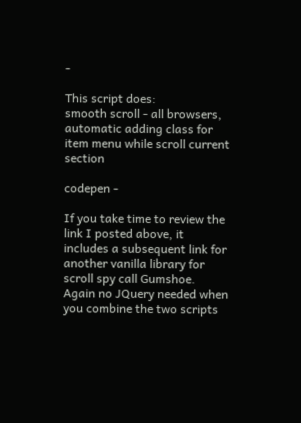-

This script does:
smooth scroll - all browsers,
automatic adding class for item menu while scroll current section

codepen -

If you take time to review the link I posted above, it includes a subsequent link for another vanilla library for scroll spy call Gumshoe. Again no JQuery needed when you combine the two scripts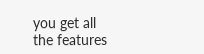you get all the features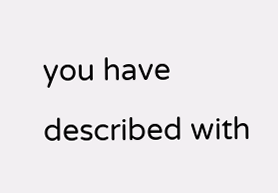you have described with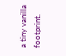a tiny vanilla footprint.